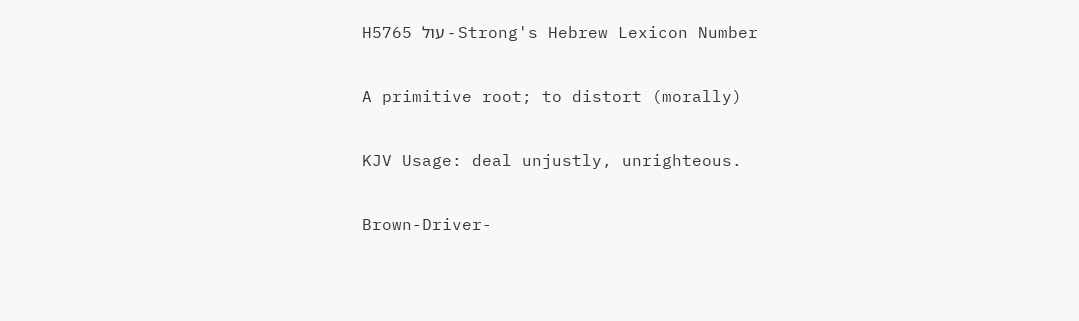H5765 עול - Strong's Hebrew Lexicon Number

A primitive root; to distort (morally)

KJV Usage: deal unjustly, unrighteous.

Brown-Driver-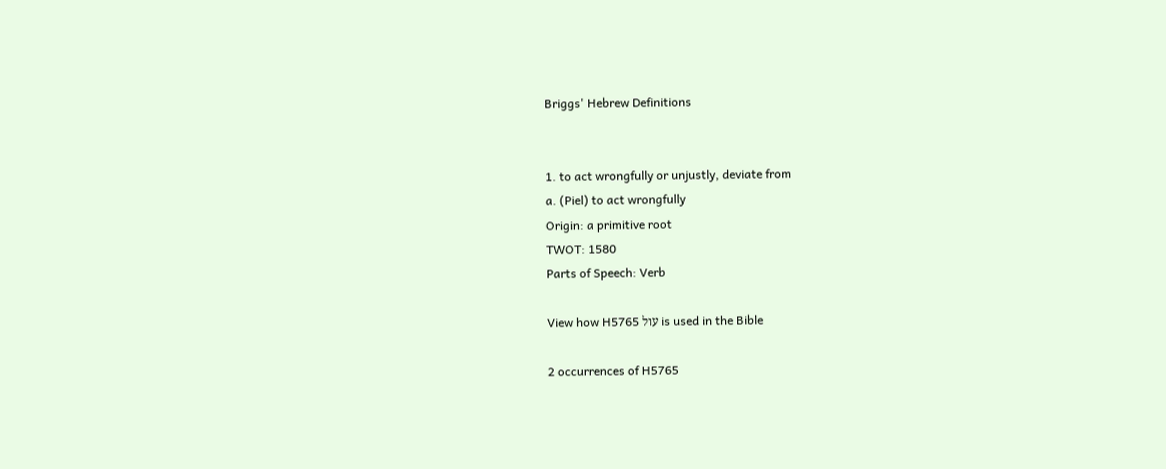Briggs' Hebrew Definitions


1. to act wrongfully or unjustly, deviate from
a. (Piel) to act wrongfully
Origin: a primitive root
TWOT: 1580
Parts of Speech: Verb

View how H5765 עול is used in the Bible

2 occurrences of H5765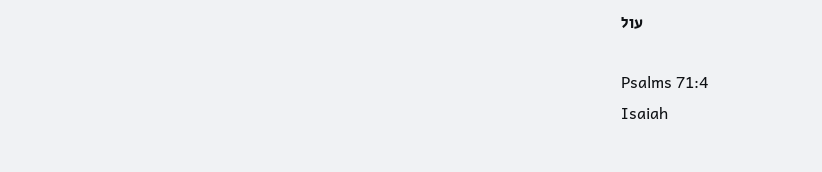עול

Psalms 71:4
Isaiah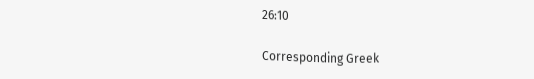26:10

Corresponding Greek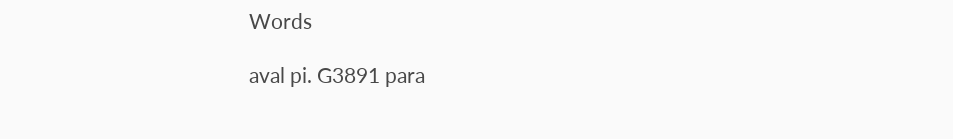Words

aval pi. G3891 para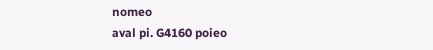nomeo
aval pi. G4160 poieo